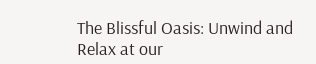The Blissful Oasis: Unwind and Relax at our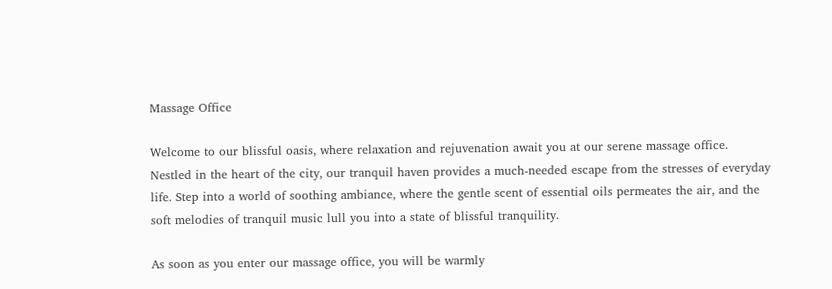Massage Office

Welcome to our blissful oasis, where relaxation and rejuvenation await you at our serene massage office. Nestled in the heart of the city, our tranquil haven provides a much-needed escape from the stresses of everyday life. Step into a world of soothing ambiance, where the gentle scent of essential oils permeates the air, and the soft melodies of tranquil music lull you into a state of blissful tranquility.

As soon as you enter our massage office, you will be warmly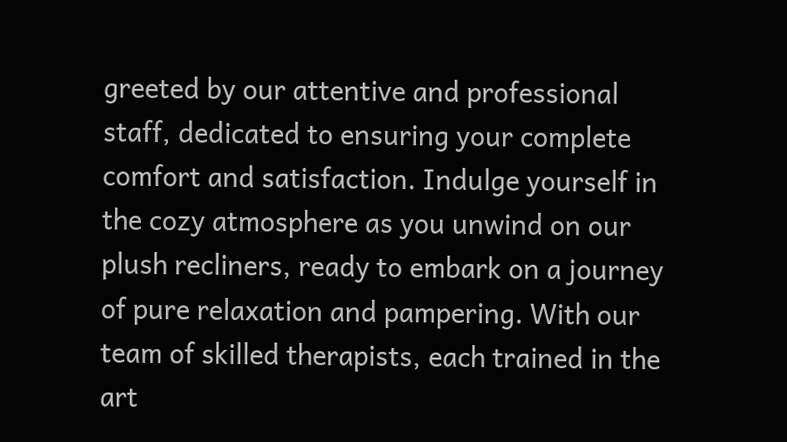greeted by our attentive and professional staff, dedicated to ensuring your complete comfort and satisfaction. Indulge yourself in the cozy atmosphere as you unwind on our plush recliners, ready to embark on a journey of pure relaxation and pampering. With our team of skilled therapists, each trained in the art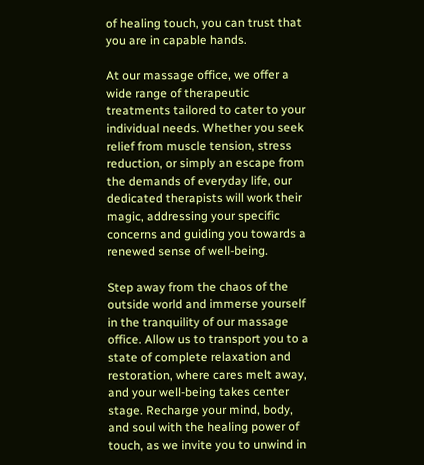of healing touch, you can trust that you are in capable hands.

At our massage office, we offer a wide range of therapeutic treatments tailored to cater to your individual needs. Whether you seek relief from muscle tension, stress reduction, or simply an escape from the demands of everyday life, our dedicated therapists will work their magic, addressing your specific concerns and guiding you towards a renewed sense of well-being.

Step away from the chaos of the outside world and immerse yourself in the tranquility of our massage office. Allow us to transport you to a state of complete relaxation and restoration, where cares melt away, and your well-being takes center stage. Recharge your mind, body, and soul with the healing power of touch, as we invite you to unwind in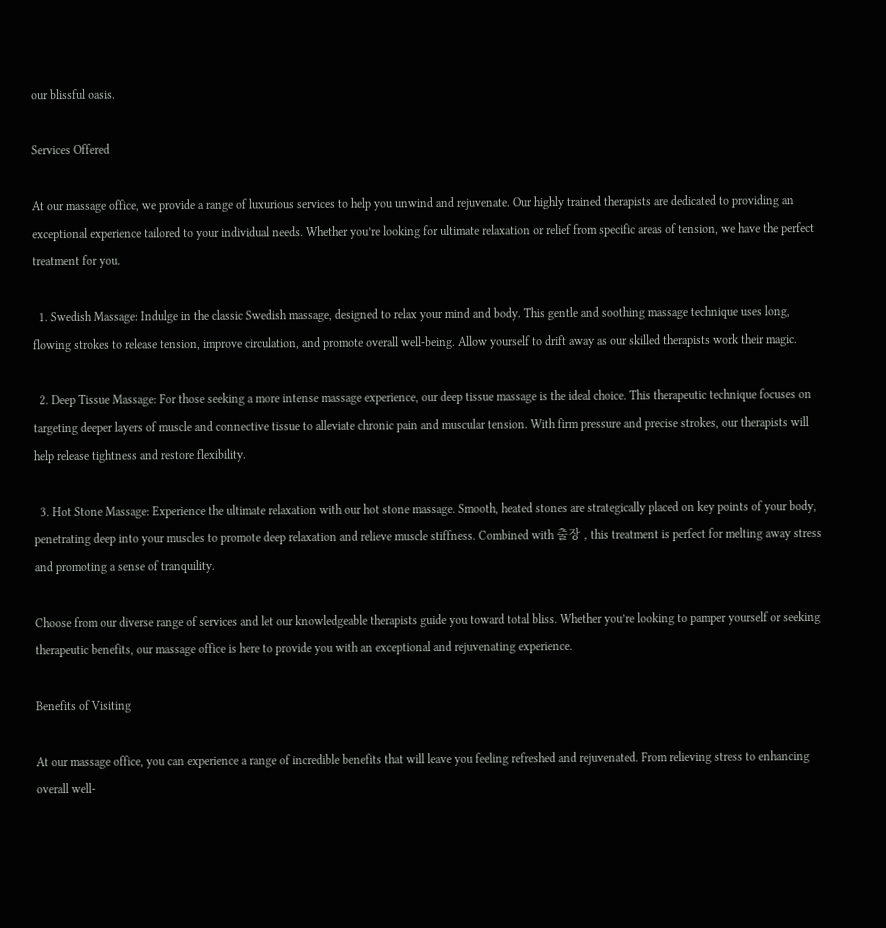our blissful oasis.

Services Offered

At our massage office, we provide a range of luxurious services to help you unwind and rejuvenate. Our highly trained therapists are dedicated to providing an exceptional experience tailored to your individual needs. Whether you’re looking for ultimate relaxation or relief from specific areas of tension, we have the perfect treatment for you.

  1. Swedish Massage: Indulge in the classic Swedish massage, designed to relax your mind and body. This gentle and soothing massage technique uses long, flowing strokes to release tension, improve circulation, and promote overall well-being. Allow yourself to drift away as our skilled therapists work their magic.

  2. Deep Tissue Massage: For those seeking a more intense massage experience, our deep tissue massage is the ideal choice. This therapeutic technique focuses on targeting deeper layers of muscle and connective tissue to alleviate chronic pain and muscular tension. With firm pressure and precise strokes, our therapists will help release tightness and restore flexibility.

  3. Hot Stone Massage: Experience the ultimate relaxation with our hot stone massage. Smooth, heated stones are strategically placed on key points of your body, penetrating deep into your muscles to promote deep relaxation and relieve muscle stiffness. Combined with 출장 , this treatment is perfect for melting away stress and promoting a sense of tranquility.

Choose from our diverse range of services and let our knowledgeable therapists guide you toward total bliss. Whether you’re looking to pamper yourself or seeking therapeutic benefits, our massage office is here to provide you with an exceptional and rejuvenating experience.

Benefits of Visiting

At our massage office, you can experience a range of incredible benefits that will leave you feeling refreshed and rejuvenated. From relieving stress to enhancing overall well-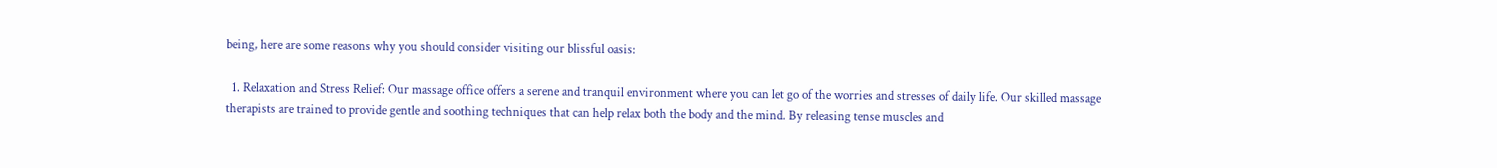being, here are some reasons why you should consider visiting our blissful oasis:

  1. Relaxation and Stress Relief: Our massage office offers a serene and tranquil environment where you can let go of the worries and stresses of daily life. Our skilled massage therapists are trained to provide gentle and soothing techniques that can help relax both the body and the mind. By releasing tense muscles and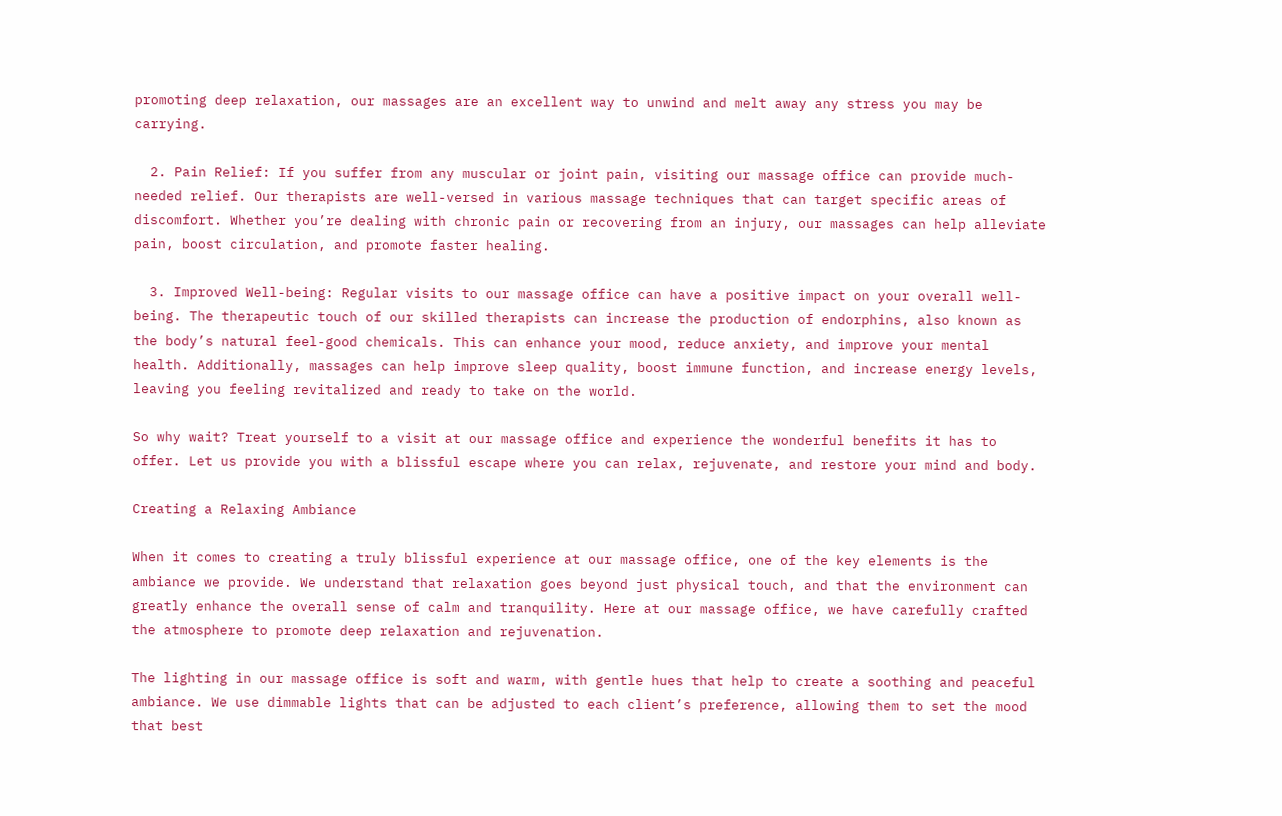promoting deep relaxation, our massages are an excellent way to unwind and melt away any stress you may be carrying.

  2. Pain Relief: If you suffer from any muscular or joint pain, visiting our massage office can provide much-needed relief. Our therapists are well-versed in various massage techniques that can target specific areas of discomfort. Whether you’re dealing with chronic pain or recovering from an injury, our massages can help alleviate pain, boost circulation, and promote faster healing.

  3. Improved Well-being: Regular visits to our massage office can have a positive impact on your overall well-being. The therapeutic touch of our skilled therapists can increase the production of endorphins, also known as the body’s natural feel-good chemicals. This can enhance your mood, reduce anxiety, and improve your mental health. Additionally, massages can help improve sleep quality, boost immune function, and increase energy levels, leaving you feeling revitalized and ready to take on the world.

So why wait? Treat yourself to a visit at our massage office and experience the wonderful benefits it has to offer. Let us provide you with a blissful escape where you can relax, rejuvenate, and restore your mind and body.

Creating a Relaxing Ambiance

When it comes to creating a truly blissful experience at our massage office, one of the key elements is the ambiance we provide. We understand that relaxation goes beyond just physical touch, and that the environment can greatly enhance the overall sense of calm and tranquility. Here at our massage office, we have carefully crafted the atmosphere to promote deep relaxation and rejuvenation.

The lighting in our massage office is soft and warm, with gentle hues that help to create a soothing and peaceful ambiance. We use dimmable lights that can be adjusted to each client’s preference, allowing them to set the mood that best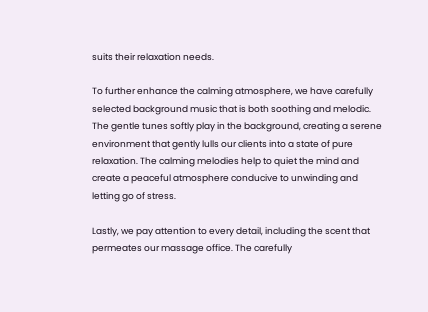suits their relaxation needs.

To further enhance the calming atmosphere, we have carefully selected background music that is both soothing and melodic. The gentle tunes softly play in the background, creating a serene environment that gently lulls our clients into a state of pure relaxation. The calming melodies help to quiet the mind and create a peaceful atmosphere conducive to unwinding and letting go of stress.

Lastly, we pay attention to every detail, including the scent that permeates our massage office. The carefully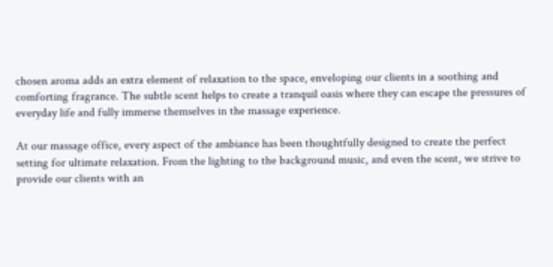chosen aroma adds an extra element of relaxation to the space, enveloping our clients in a soothing and comforting fragrance. The subtle scent helps to create a tranquil oasis where they can escape the pressures of everyday life and fully immerse themselves in the massage experience.

At our massage office, every aspect of the ambiance has been thoughtfully designed to create the perfect setting for ultimate relaxation. From the lighting to the background music, and even the scent, we strive to provide our clients with an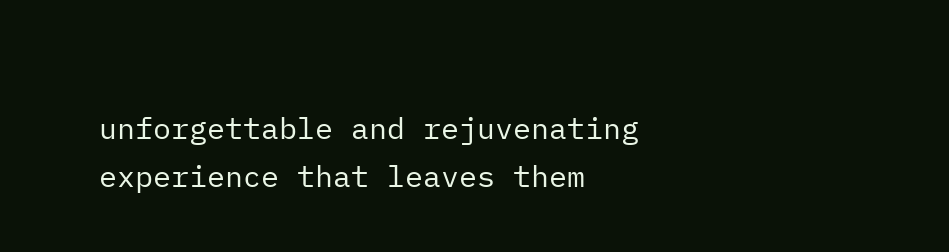unforgettable and rejuvenating experience that leaves them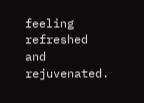feeling refreshed and rejuvenated.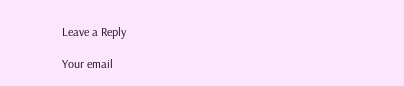Leave a Reply

Your email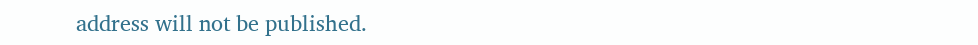address will not be published.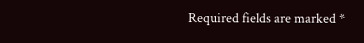Required fields are marked *